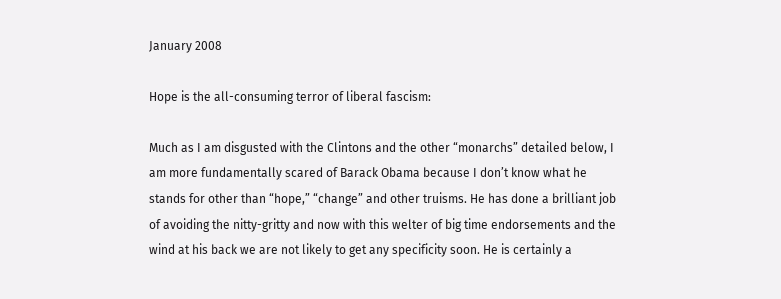January 2008

Hope is the all-consuming terror of liberal fascism:

Much as I am disgusted with the Clintons and the other “monarchs” detailed below, I am more fundamentally scared of Barack Obama because I don’t know what he stands for other than “hope,” “change” and other truisms. He has done a brilliant job of avoiding the nitty-gritty and now with this welter of big time endorsements and the wind at his back we are not likely to get any specificity soon. He is certainly a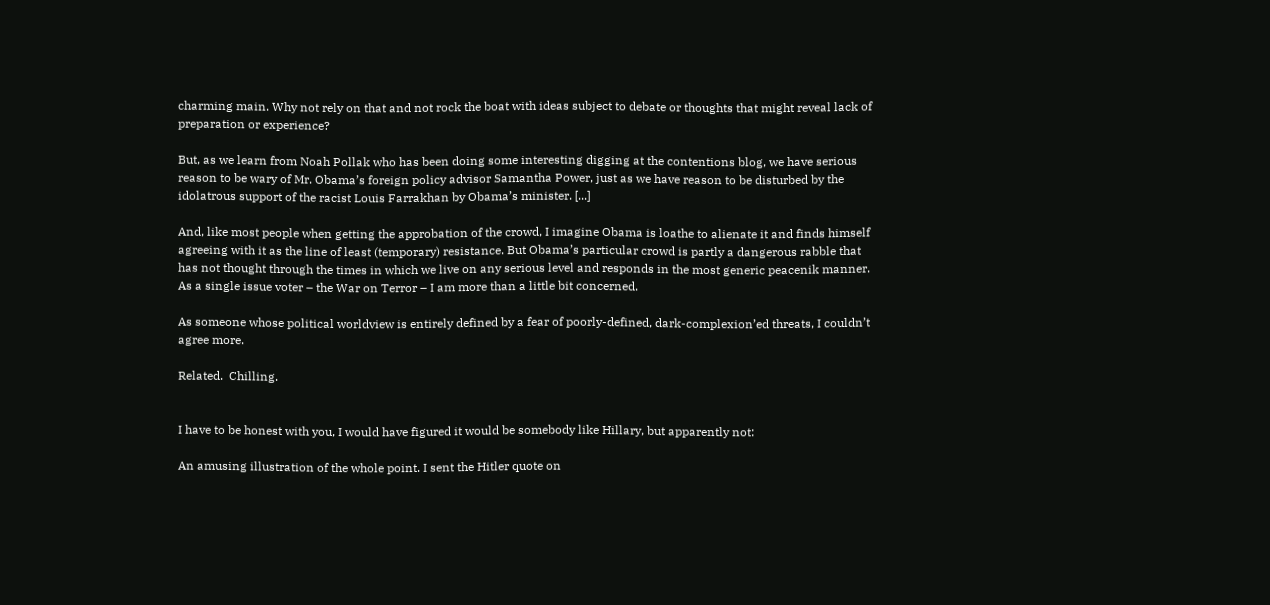charming main. Why not rely on that and not rock the boat with ideas subject to debate or thoughts that might reveal lack of preparation or experience?

But, as we learn from Noah Pollak who has been doing some interesting digging at the contentions blog, we have serious reason to be wary of Mr. Obama’s foreign policy advisor Samantha Power, just as we have reason to be disturbed by the idolatrous support of the racist Louis Farrakhan by Obama’s minister. [...]

And, like most people when getting the approbation of the crowd, I imagine Obama is loathe to alienate it and finds himself agreeing with it as the line of least (temporary) resistance. But Obama’s particular crowd is partly a dangerous rabble that has not thought through the times in which we live on any serious level and responds in the most generic peacenik manner. As a single issue voter – the War on Terror – I am more than a little bit concerned.

As someone whose political worldview is entirely defined by a fear of poorly-defined, dark-complexion’ed threats, I couldn’t agree more.

Related.  Chilling.


I have to be honest with you, I would have figured it would be somebody like Hillary, but apparently not:

An amusing illustration of the whole point. I sent the Hitler quote on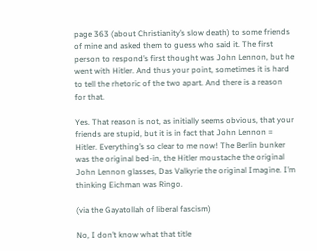page 363 (about Christianity’s slow death) to some friends of mine and asked them to guess who said it. The first person to respond’s first thought was John Lennon, but he went with Hitler. And thus your point, sometimes it is hard to tell the rhetoric of the two apart. And there is a reason for that.

Yes. That reason is not, as initially seems obvious, that your friends are stupid, but it is in fact that John Lennon = Hitler. Everything’s so clear to me now! The Berlin bunker was the original bed-in, the Hitler moustache the original John Lennon glasses, Das Valkyrie the original Imagine. I’m thinking Eichman was Ringo.

(via the Gayatollah of liberal fascism)

No, I don’t know what that title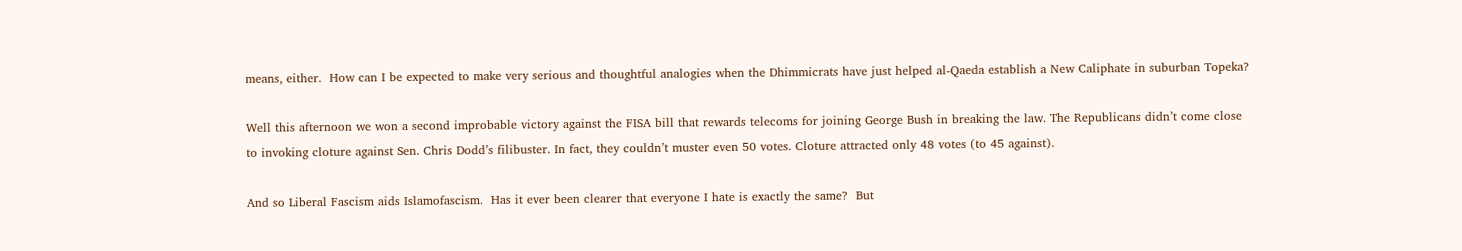means, either.  How can I be expected to make very serious and thoughtful analogies when the Dhimmicrats have just helped al-Qaeda establish a New Caliphate in suburban Topeka?

Well this afternoon we won a second improbable victory against the FISA bill that rewards telecoms for joining George Bush in breaking the law. The Republicans didn’t come close to invoking cloture against Sen. Chris Dodd’s filibuster. In fact, they couldn’t muster even 50 votes. Cloture attracted only 48 votes (to 45 against).

And so Liberal Fascism aids Islamofascism.  Has it ever been clearer that everyone I hate is exactly the same?  But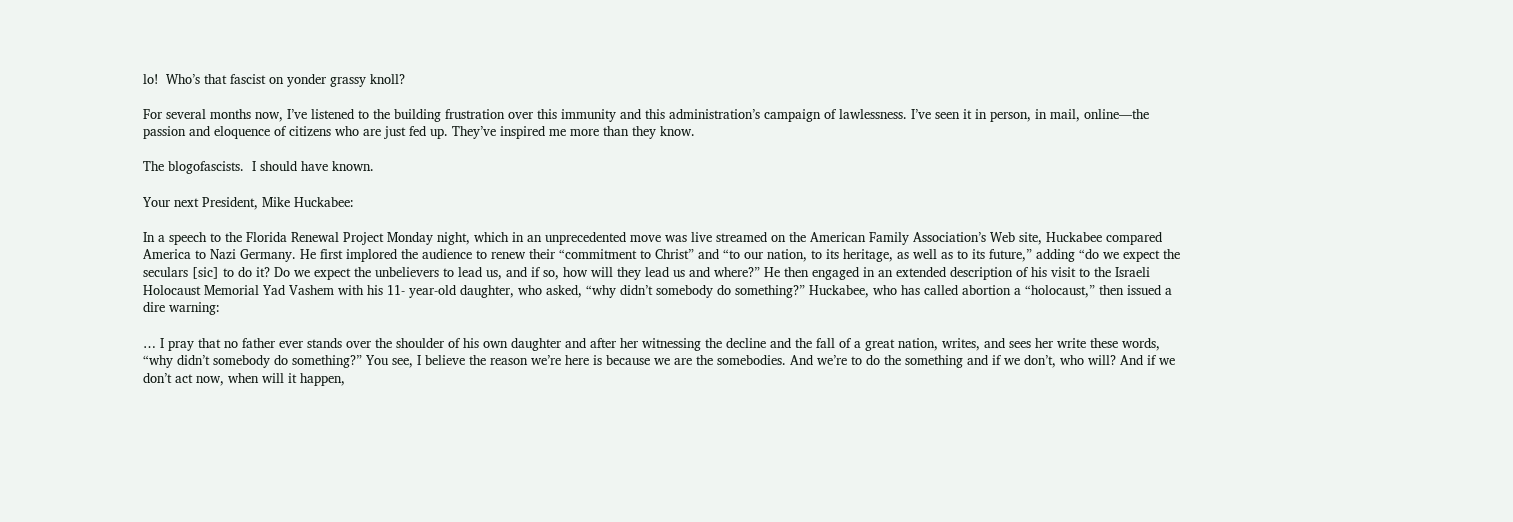lo!  Who’s that fascist on yonder grassy knoll?

For several months now, I’ve listened to the building frustration over this immunity and this administration’s campaign of lawlessness. I’ve seen it in person, in mail, online—the passion and eloquence of citizens who are just fed up. They’ve inspired me more than they know.

The blogofascists.  I should have known.

Your next President, Mike Huckabee:

In a speech to the Florida Renewal Project Monday night, which in an unprecedented move was live streamed on the American Family Association’s Web site, Huckabee compared America to Nazi Germany. He first implored the audience to renew their “commitment to Christ” and “to our nation, to its heritage, as well as to its future,” adding “do we expect the seculars [sic] to do it? Do we expect the unbelievers to lead us, and if so, how will they lead us and where?” He then engaged in an extended description of his visit to the Israeli Holocaust Memorial Yad Vashem with his 11- year-old daughter, who asked, “why didn’t somebody do something?” Huckabee, who has called abortion a “holocaust,” then issued a dire warning:

… I pray that no father ever stands over the shoulder of his own daughter and after her witnessing the decline and the fall of a great nation, writes, and sees her write these words, “why didn’t somebody do something?” You see, I believe the reason we’re here is because we are the somebodies. And we’re to do the something and if we don’t, who will? And if we don’t act now, when will it happen,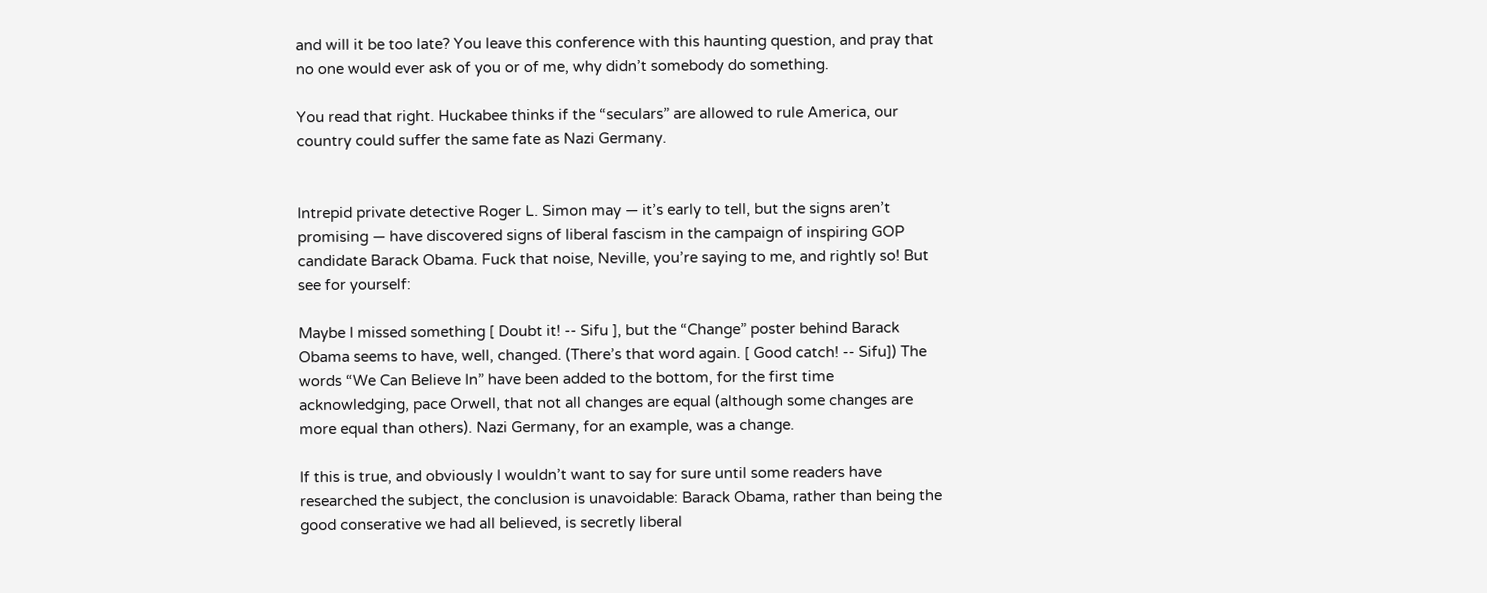and will it be too late? You leave this conference with this haunting question, and pray that no one would ever ask of you or of me, why didn’t somebody do something.

You read that right. Huckabee thinks if the “seculars” are allowed to rule America, our country could suffer the same fate as Nazi Germany.


Intrepid private detective Roger L. Simon may — it’s early to tell, but the signs aren’t promising — have discovered signs of liberal fascism in the campaign of inspiring GOP candidate Barack Obama. Fuck that noise, Neville, you’re saying to me, and rightly so! But see for yourself:

Maybe I missed something [ Doubt it! -- Sifu ], but the “Change” poster behind Barack Obama seems to have, well, changed. (There’s that word again. [ Good catch! -- Sifu]) The words “We Can Believe In” have been added to the bottom, for the first time acknowledging, pace Orwell, that not all changes are equal (although some changes are more equal than others). Nazi Germany, for an example, was a change.

If this is true, and obviously I wouldn’t want to say for sure until some readers have researched the subject, the conclusion is unavoidable: Barack Obama, rather than being the good conserative we had all believed, is secretly liberal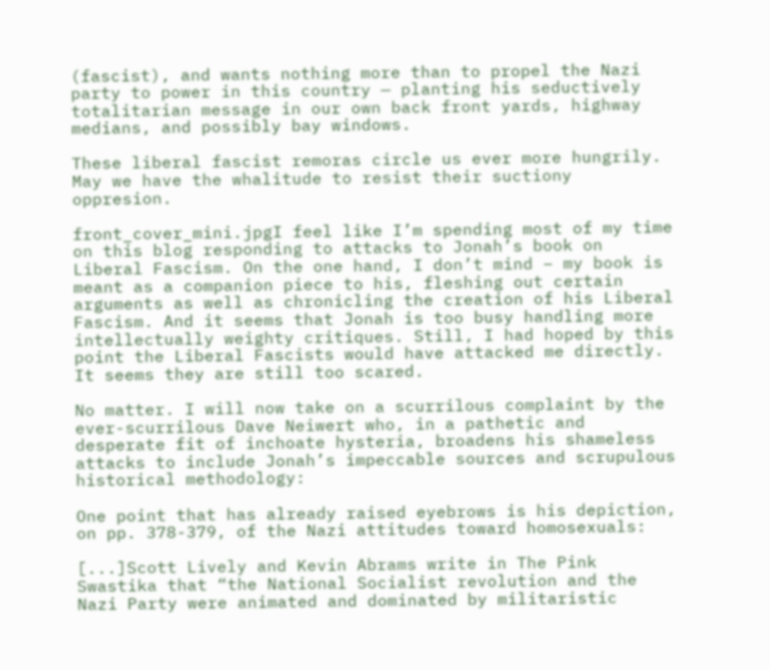(fascist), and wants nothing more than to propel the Nazi party to power in this country — planting his seductively totalitarian message in our own back front yards, highway medians, and possibly bay windows.

These liberal fascist remoras circle us ever more hungrily. May we have the whalitude to resist their suctiony oppresion.

front_cover_mini.jpgI feel like I’m spending most of my time on this blog responding to attacks to Jonah’s book on Liberal Fascism. On the one hand, I don’t mind – my book is meant as a companion piece to his, fleshing out certain arguments as well as chronicling the creation of his Liberal Fascism. And it seems that Jonah is too busy handling more intellectually weighty critiques. Still, I had hoped by this point the Liberal Fascists would have attacked me directly. It seems they are still too scared.

No matter. I will now take on a scurrilous complaint by the ever-scurrilous Dave Neiwert who, in a pathetic and desperate fit of inchoate hysteria, broadens his shameless attacks to include Jonah’s impeccable sources and scrupulous historical methodology:

One point that has already raised eyebrows is his depiction, on pp. 378-379, of the Nazi attitudes toward homosexuals:

[...]Scott Lively and Kevin Abrams write in The Pink Swastika that “the National Socialist revolution and the Nazi Party were animated and dominated by militaristic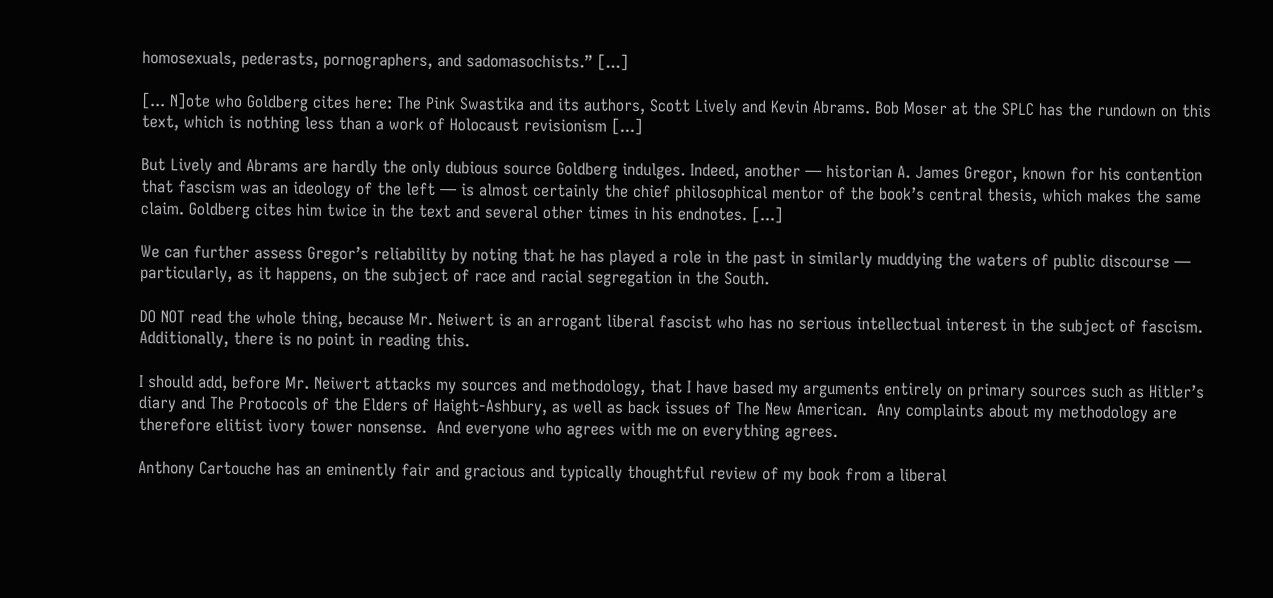homosexuals, pederasts, pornographers, and sadomasochists.” [...]

[... N]ote who Goldberg cites here: The Pink Swastika and its authors, Scott Lively and Kevin Abrams. Bob Moser at the SPLC has the rundown on this text, which is nothing less than a work of Holocaust revisionism [...]

But Lively and Abrams are hardly the only dubious source Goldberg indulges. Indeed, another — historian A. James Gregor, known for his contention that fascism was an ideology of the left — is almost certainly the chief philosophical mentor of the book’s central thesis, which makes the same claim. Goldberg cites him twice in the text and several other times in his endnotes. [...]

We can further assess Gregor’s reliability by noting that he has played a role in the past in similarly muddying the waters of public discourse — particularly, as it happens, on the subject of race and racial segregation in the South.

DO NOT read the whole thing, because Mr. Neiwert is an arrogant liberal fascist who has no serious intellectual interest in the subject of fascism. Additionally, there is no point in reading this.

I should add, before Mr. Neiwert attacks my sources and methodology, that I have based my arguments entirely on primary sources such as Hitler’s diary and The Protocols of the Elders of Haight-Ashbury, as well as back issues of The New American.  Any complaints about my methodology are therefore elitist ivory tower nonsense.  And everyone who agrees with me on everything agrees.

Anthony Cartouche has an eminently fair and gracious and typically thoughtful review of my book from a liberal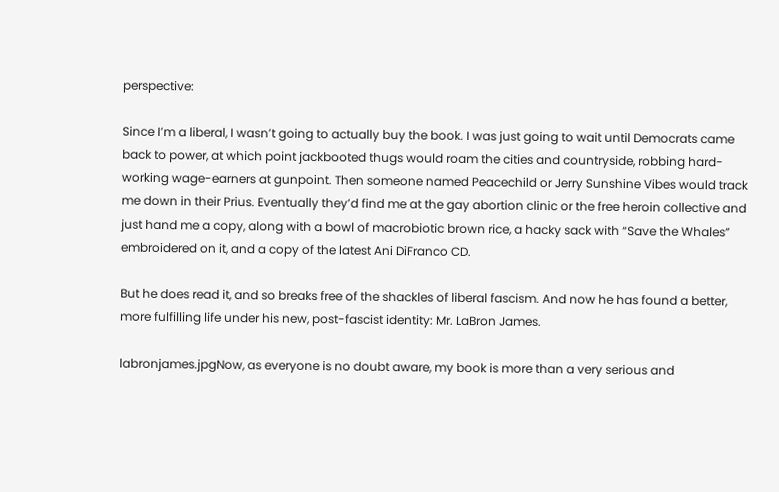perspective:

Since I’m a liberal, I wasn’t going to actually buy the book. I was just going to wait until Democrats came back to power, at which point jackbooted thugs would roam the cities and countryside, robbing hard-working wage-earners at gunpoint. Then someone named Peacechild or Jerry Sunshine Vibes would track me down in their Prius. Eventually they’d find me at the gay abortion clinic or the free heroin collective and just hand me a copy, along with a bowl of macrobiotic brown rice, a hacky sack with “Save the Whales” embroidered on it, and a copy of the latest Ani DiFranco CD.

But he does read it, and so breaks free of the shackles of liberal fascism. And now he has found a better, more fulfilling life under his new, post-fascist identity: Mr. LaBron James.

labronjames.jpgNow, as everyone is no doubt aware, my book is more than a very serious and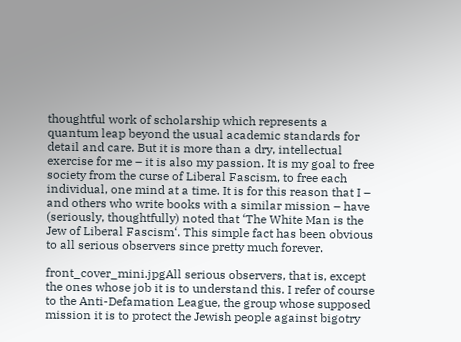thoughtful work of scholarship which represents a quantum leap beyond the usual academic standards for detail and care. But it is more than a dry, intellectual exercise for me – it is also my passion. It is my goal to free society from the curse of Liberal Fascism, to free each individual, one mind at a time. It is for this reason that I – and others who write books with a similar mission – have (seriously, thoughtfully) noted that ‘The White Man is the Jew of Liberal Fascism‘. This simple fact has been obvious to all serious observers since pretty much forever.

front_cover_mini.jpgAll serious observers, that is, except the ones whose job it is to understand this. I refer of course to the Anti-Defamation League, the group whose supposed mission it is to protect the Jewish people against bigotry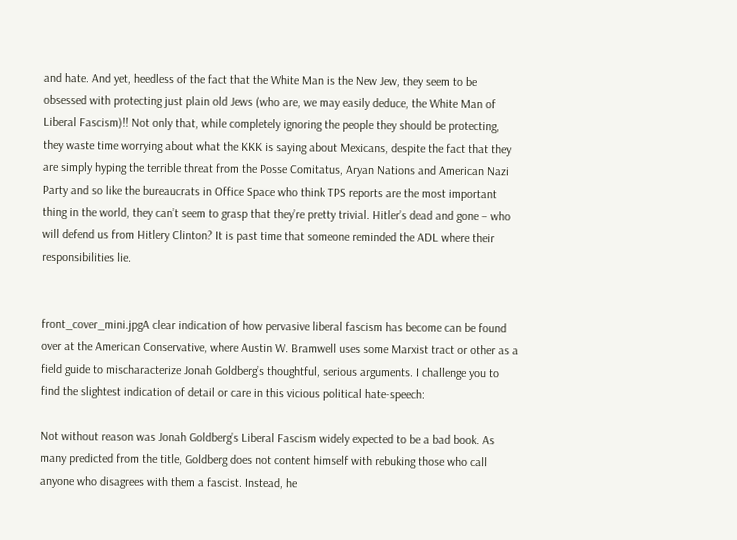and hate. And yet, heedless of the fact that the White Man is the New Jew, they seem to be obsessed with protecting just plain old Jews (who are, we may easily deduce, the White Man of Liberal Fascism)!! Not only that, while completely ignoring the people they should be protecting, they waste time worrying about what the KKK is saying about Mexicans, despite the fact that they are simply hyping the terrible threat from the Posse Comitatus, Aryan Nations and American Nazi Party and so like the bureaucrats in Office Space who think TPS reports are the most important thing in the world, they can’t seem to grasp that they’re pretty trivial. Hitler’s dead and gone – who will defend us from Hitlery Clinton? It is past time that someone reminded the ADL where their responsibilities lie.


front_cover_mini.jpgA clear indication of how pervasive liberal fascism has become can be found over at the American Conservative, where Austin W. Bramwell uses some Marxist tract or other as a field guide to mischaracterize Jonah Goldberg’s thoughtful, serious arguments. I challenge you to find the slightest indication of detail or care in this vicious political hate-speech:

Not without reason was Jonah Goldberg’s Liberal Fascism widely expected to be a bad book. As many predicted from the title, Goldberg does not content himself with rebuking those who call anyone who disagrees with them a fascist. Instead, he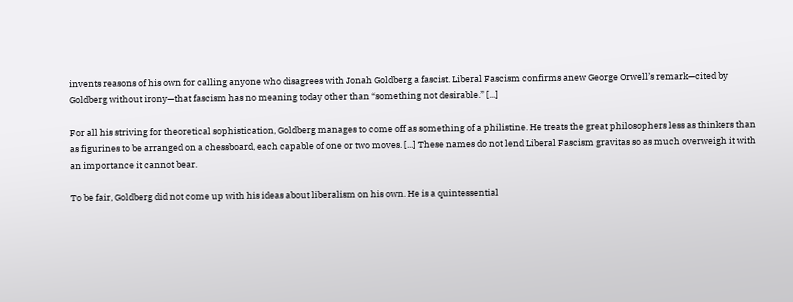invents reasons of his own for calling anyone who disagrees with Jonah Goldberg a fascist. Liberal Fascism confirms anew George Orwell’s remark—cited by Goldberg without irony—that fascism has no meaning today other than “something not desirable.” [...]

For all his striving for theoretical sophistication, Goldberg manages to come off as something of a philistine. He treats the great philosophers less as thinkers than as figurines to be arranged on a chessboard, each capable of one or two moves. [...] These names do not lend Liberal Fascism gravitas so as much overweigh it with an importance it cannot bear.

To be fair, Goldberg did not come up with his ideas about liberalism on his own. He is a quintessential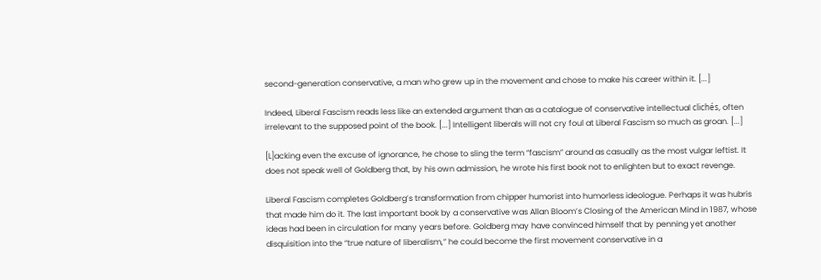second-generation conservative, a man who grew up in the movement and chose to make his career within it. [...]

Indeed, Liberal Fascism reads less like an extended argument than as a catalogue of conservative intellectual clichés, often irrelevant to the supposed point of the book. [...] Intelligent liberals will not cry foul at Liberal Fascism so much as groan. [...]

[L]acking even the excuse of ignorance, he chose to sling the term “fascism” around as casually as the most vulgar leftist. It does not speak well of Goldberg that, by his own admission, he wrote his first book not to enlighten but to exact revenge.

Liberal Fascism completes Goldberg’s transformation from chipper humorist into humorless ideologue. Perhaps it was hubris that made him do it. The last important book by a conservative was Allan Bloom’s Closing of the American Mind in 1987, whose ideas had been in circulation for many years before. Goldberg may have convinced himself that by penning yet another disquisition into the “true nature of liberalism,” he could become the first movement conservative in a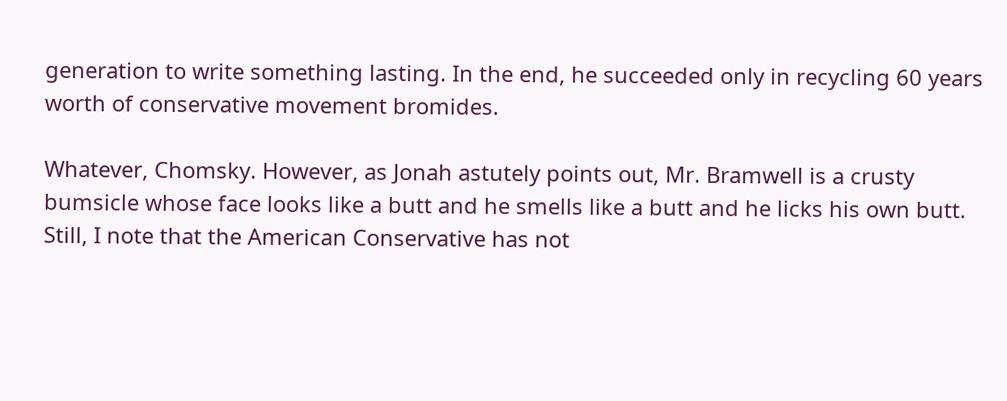generation to write something lasting. In the end, he succeeded only in recycling 60 years worth of conservative movement bromides.

Whatever, Chomsky. However, as Jonah astutely points out, Mr. Bramwell is a crusty bumsicle whose face looks like a butt and he smells like a butt and he licks his own butt. Still, I note that the American Conservative has not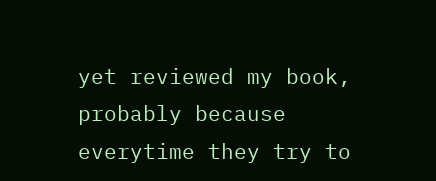yet reviewed my book, probably because everytime they try to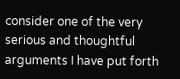consider one of the very serious and thoughtful arguments I have put forth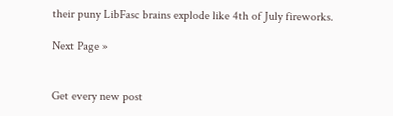their puny LibFasc brains explode like 4th of July fireworks.

Next Page »


Get every new post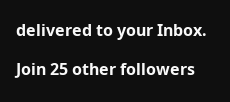delivered to your Inbox.

Join 25 other followers